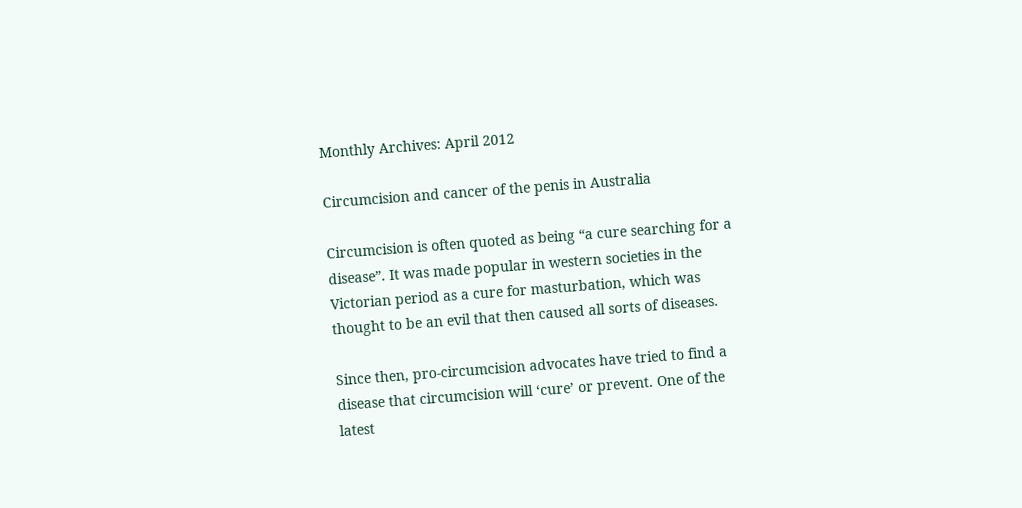Monthly Archives: April 2012

Circumcision and cancer of the penis in Australia

Circumcision is often quoted as being “a cure searching for a disease”. It was made popular in western societies in the Victorian period as a cure for masturbation, which was thought to be an evil that then caused all sorts of diseases.

Since then, pro-circumcision advocates have tried to find a disease that circumcision will ‘cure’ or prevent. One of the latest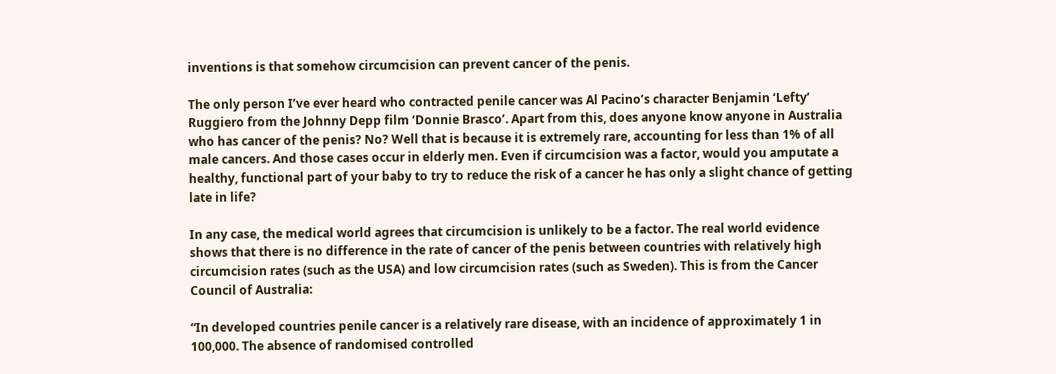inventions is that somehow circumcision can prevent cancer of the penis.

The only person I’ve ever heard who contracted penile cancer was Al Pacino’s character Benjamin ‘Lefty’ Ruggiero from the Johnny Depp film ‘Donnie Brasco’. Apart from this, does anyone know anyone in Australia who has cancer of the penis? No? Well that is because it is extremely rare, accounting for less than 1% of all male cancers. And those cases occur in elderly men. Even if circumcision was a factor, would you amputate a healthy, functional part of your baby to try to reduce the risk of a cancer he has only a slight chance of getting late in life?

In any case, the medical world agrees that circumcision is unlikely to be a factor. The real world evidence shows that there is no difference in the rate of cancer of the penis between countries with relatively high circumcision rates (such as the USA) and low circumcision rates (such as Sweden). This is from the Cancer Council of Australia:

“In developed countries penile cancer is a relatively rare disease, with an incidence of approximately 1 in 100,000. The absence of randomised controlled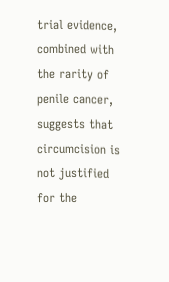trial evidence, combined with the rarity of penile cancer, suggests that circumcision is not justified for the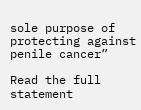sole purpose of protecting against penile cancer”

Read the full statement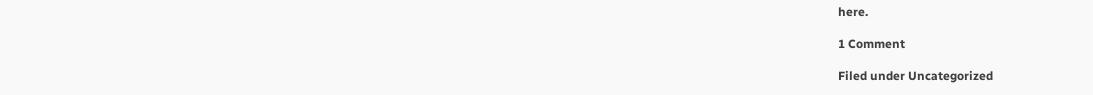here.

1 Comment

Filed under Uncategorized